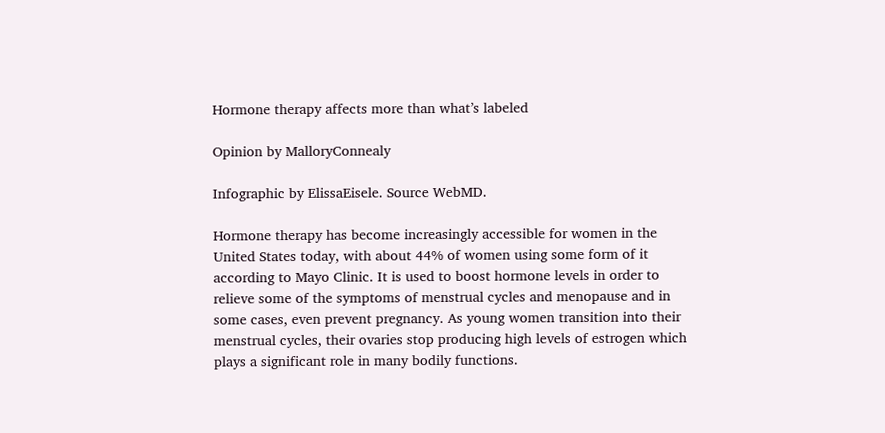Hormone therapy affects more than what’s labeled

Opinion by MalloryConnealy

Infographic by ElissaEisele. Source WebMD.

Hormone therapy has become increasingly accessible for women in the United States today, with about 44% of women using some form of it according to Mayo Clinic. It is used to boost hormone levels in order to relieve some of the symptoms of menstrual cycles and menopause and in some cases, even prevent pregnancy. As young women transition into their menstrual cycles, their ovaries stop producing high levels of estrogen which plays a significant role in many bodily functions.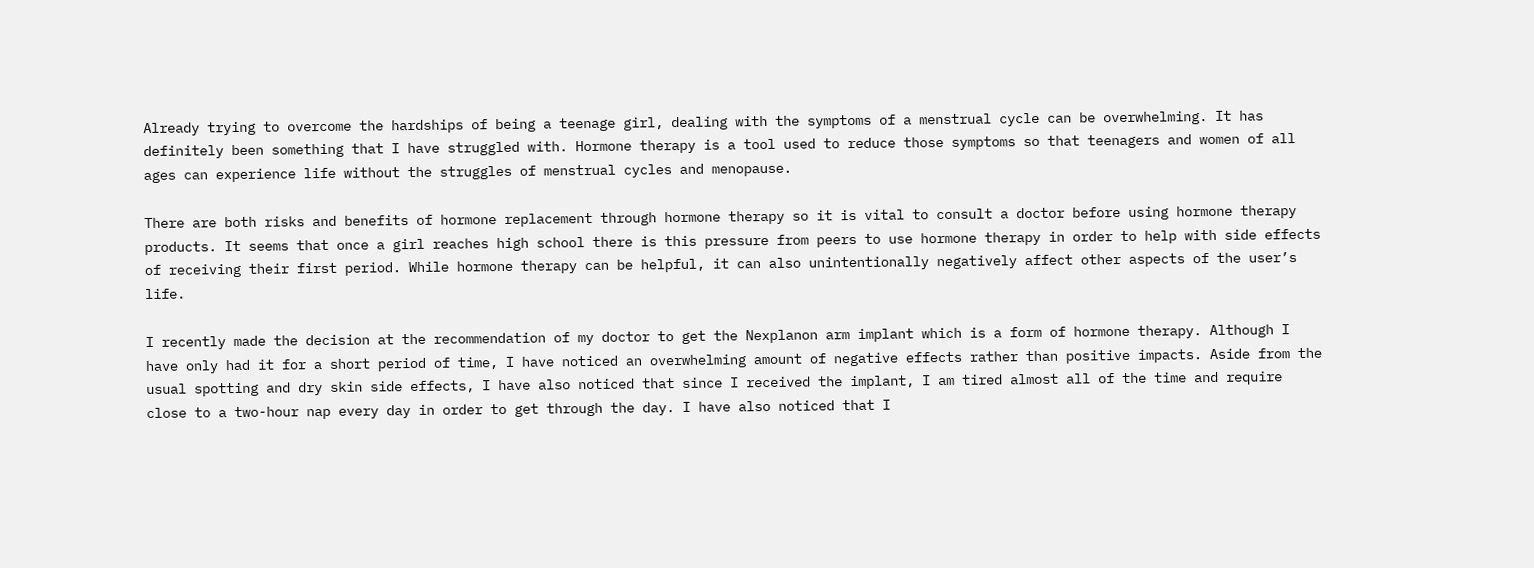Already trying to overcome the hardships of being a teenage girl, dealing with the symptoms of a menstrual cycle can be overwhelming. It has definitely been something that I have struggled with. Hormone therapy is a tool used to reduce those symptoms so that teenagers and women of all ages can experience life without the struggles of menstrual cycles and menopause.

There are both risks and benefits of hormone replacement through hormone therapy so it is vital to consult a doctor before using hormone therapy products. It seems that once a girl reaches high school there is this pressure from peers to use hormone therapy in order to help with side effects of receiving their first period. While hormone therapy can be helpful, it can also unintentionally negatively affect other aspects of the user’s life.

I recently made the decision at the recommendation of my doctor to get the Nexplanon arm implant which is a form of hormone therapy. Although I have only had it for a short period of time, I have noticed an overwhelming amount of negative effects rather than positive impacts. Aside from the usual spotting and dry skin side effects, I have also noticed that since I received the implant, I am tired almost all of the time and require close to a two-hour nap every day in order to get through the day. I have also noticed that I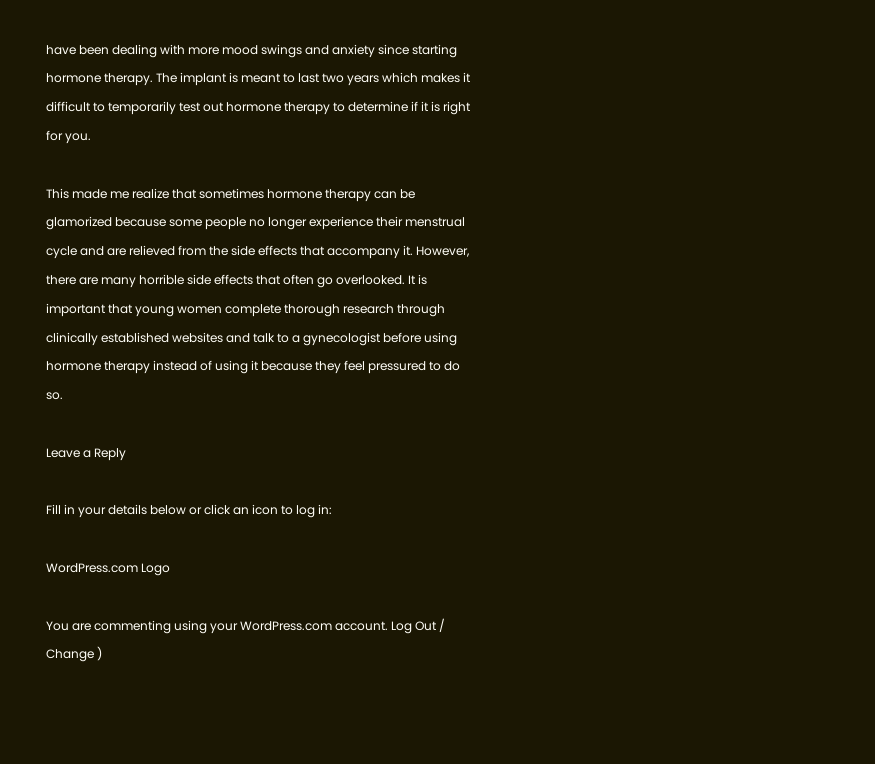have been dealing with more mood swings and anxiety since starting hormone therapy. The implant is meant to last two years which makes it difficult to temporarily test out hormone therapy to determine if it is right for you.

This made me realize that sometimes hormone therapy can be glamorized because some people no longer experience their menstrual cycle and are relieved from the side effects that accompany it. However, there are many horrible side effects that often go overlooked. It is important that young women complete thorough research through clinically established websites and talk to a gynecologist before using hormone therapy instead of using it because they feel pressured to do so.

Leave a Reply

Fill in your details below or click an icon to log in:

WordPress.com Logo

You are commenting using your WordPress.com account. Log Out /  Change )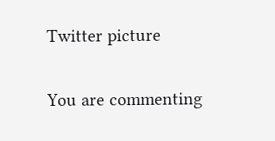Twitter picture

You are commenting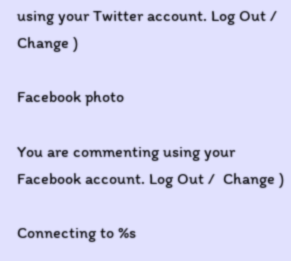using your Twitter account. Log Out /  Change )

Facebook photo

You are commenting using your Facebook account. Log Out /  Change )

Connecting to %s